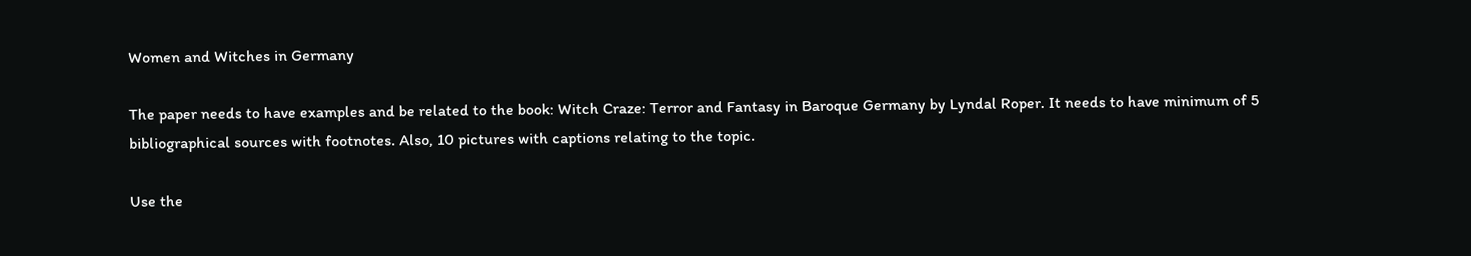Women and Witches in Germany

The paper needs to have examples and be related to the book: Witch Craze: Terror and Fantasy in Baroque Germany by Lyndal Roper. It needs to have minimum of 5 bibliographical sources with footnotes. Also, 10 pictures with captions relating to the topic.

Use the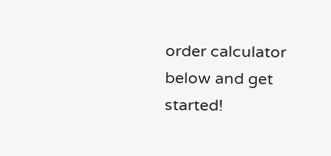order calculator below and get started!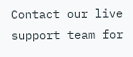Contact our live support team for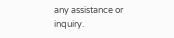any assistance or inquiry.